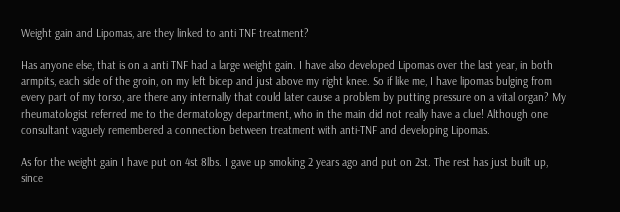Weight gain and Lipomas, are they linked to anti TNF treatment?

Has anyone else, that is on a anti TNF had a large weight gain. I have also developed Lipomas over the last year, in both armpits, each side of the groin, on my left bicep and just above my right knee. So if like me, I have lipomas bulging from every part of my torso, are there any internally that could later cause a problem by putting pressure on a vital organ? My rheumatologist referred me to the dermatology department, who in the main did not really have a clue! Although one consultant vaguely remembered a connection between treatment with anti-TNF and developing Lipomas.

As for the weight gain I have put on 4st 8lbs. I gave up smoking 2 years ago and put on 2st. The rest has just built up, since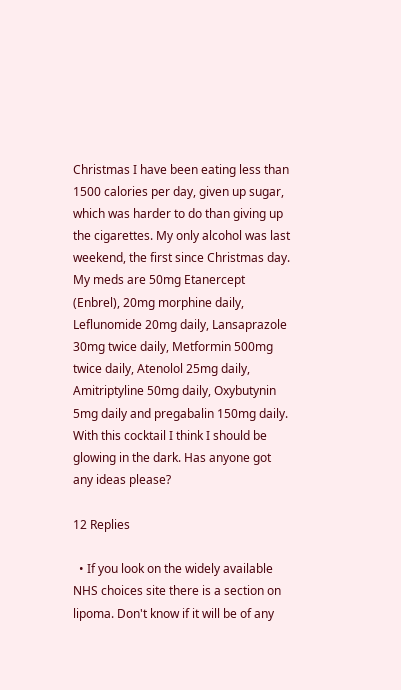Christmas I have been eating less than 1500 calories per day, given up sugar, which was harder to do than giving up the cigarettes. My only alcohol was last weekend, the first since Christmas day. My meds are 50mg Etanercept (Enbrel), 20mg morphine daily, Leflunomide 20mg daily, Lansaprazole 30mg twice daily, Metformin 500mg twice daily, Atenolol 25mg daily, Amitriptyline 50mg daily, Oxybutynin 5mg daily and pregabalin 150mg daily. With this cocktail I think I should be glowing in the dark. Has anyone got any ideas please?

12 Replies

  • If you look on the widely available NHS choices site there is a section on lipoma. Don't know if it will be of any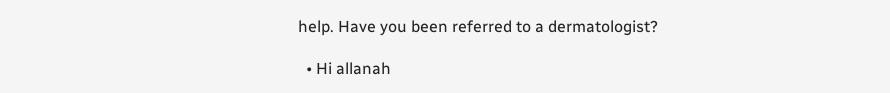help. Have you been referred to a dermatologist?

  • Hi allanah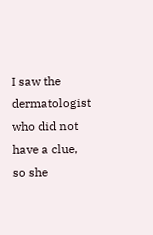I saw the dermatologist who did not have a clue, so she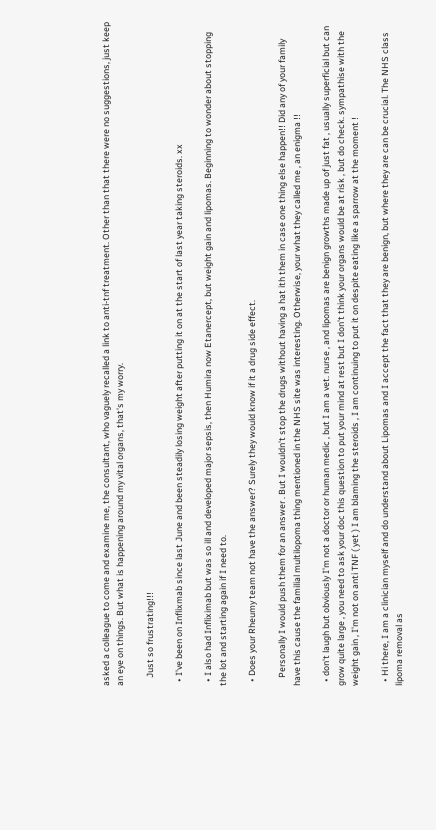asked a colleague to come and examine me, the consultant, who vaguely recalled a link to anti-tnf treatment. Other than that there were no suggestions, just keep an eye on things. But what is happening around my vital organs, that's my worry.

    Just so frustrating!!!

  • I've been on Inflixmab since last June and been steadily losing weight after putting it on at the start of last year taking steroids. xx

  • I also had Infliximab but was so ill and developed major sepsis, then Humira now Etanercept, but weight gain and lipomas. Beginning to wonder about stopping the lot and starting again if I need to.

  • Does your Rheumy team not have the answer? Surely they would know if it a drug side effect.

    Personally I would push them for an answer . But I wouldn't stop the drugs without having a hat ith them in case one thing else happen!! Did any of your family have this cause the familial multilopoma thing mentioned in the NHS site was interesting. Otherwise, your what they called me , an enigma !!

  • don't laugh but obviously I'm not a doctor or human medic , but I am a vet. nurse , and lipomas are benign growths made up of just fat , usually superficial but can grow quite large , you need to ask your doc this question to put your mind at rest but I don't think your organs would be at risk , but do check. sympathise with the weight gain , I'm not on anti TNF ( yet ) I am blaming the steroids , I am continuing to put it on despite eating like a sparrow at the moment !

  • Hi there, I am a clinician myself and do understand about Lipomas and I accept the fact that they are benign, but where they are can be crucial. The NHS class lipoma removal as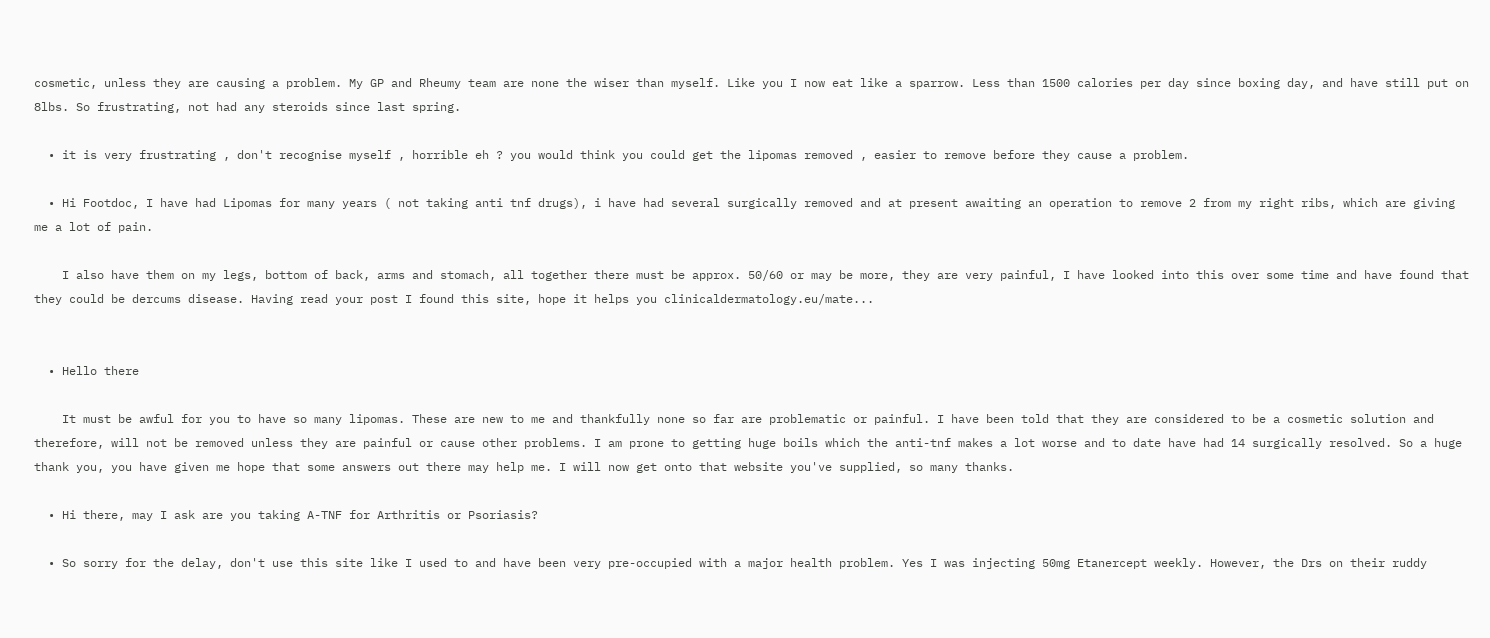cosmetic, unless they are causing a problem. My GP and Rheumy team are none the wiser than myself. Like you I now eat like a sparrow. Less than 1500 calories per day since boxing day, and have still put on 8lbs. So frustrating, not had any steroids since last spring.

  • it is very frustrating , don't recognise myself , horrible eh ? you would think you could get the lipomas removed , easier to remove before they cause a problem.

  • Hi Footdoc, I have had Lipomas for many years ( not taking anti tnf drugs), i have had several surgically removed and at present awaiting an operation to remove 2 from my right ribs, which are giving me a lot of pain.

    I also have them on my legs, bottom of back, arms and stomach, all together there must be approx. 50/60 or may be more, they are very painful, I have looked into this over some time and have found that they could be dercums disease. Having read your post I found this site, hope it helps you clinicaldermatology.eu/mate...


  • Hello there

    It must be awful for you to have so many lipomas. These are new to me and thankfully none so far are problematic or painful. I have been told that they are considered to be a cosmetic solution and therefore, will not be removed unless they are painful or cause other problems. I am prone to getting huge boils which the anti-tnf makes a lot worse and to date have had 14 surgically resolved. So a huge thank you, you have given me hope that some answers out there may help me. I will now get onto that website you've supplied, so many thanks.

  • Hi there, may I ask are you taking A-TNF for Arthritis or Psoriasis?

  • So sorry for the delay, don't use this site like I used to and have been very pre-occupied with a major health problem. Yes I was injecting 50mg Etanercept weekly. However, the Drs on their ruddy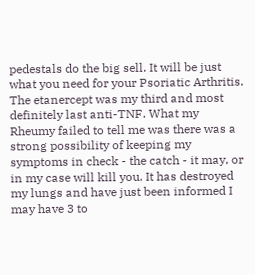pedestals do the big sell. It will be just what you need for your Psoriatic Arthritis. The etanercept was my third and most definitely last anti-TNF. What my Rheumy failed to tell me was there was a strong possibility of keeping my symptoms in check - the catch - it may, or in my case will kill you. It has destroyed my lungs and have just been informed I may have 3 to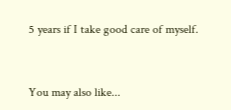5 years if I take good care of myself.


You may also like...